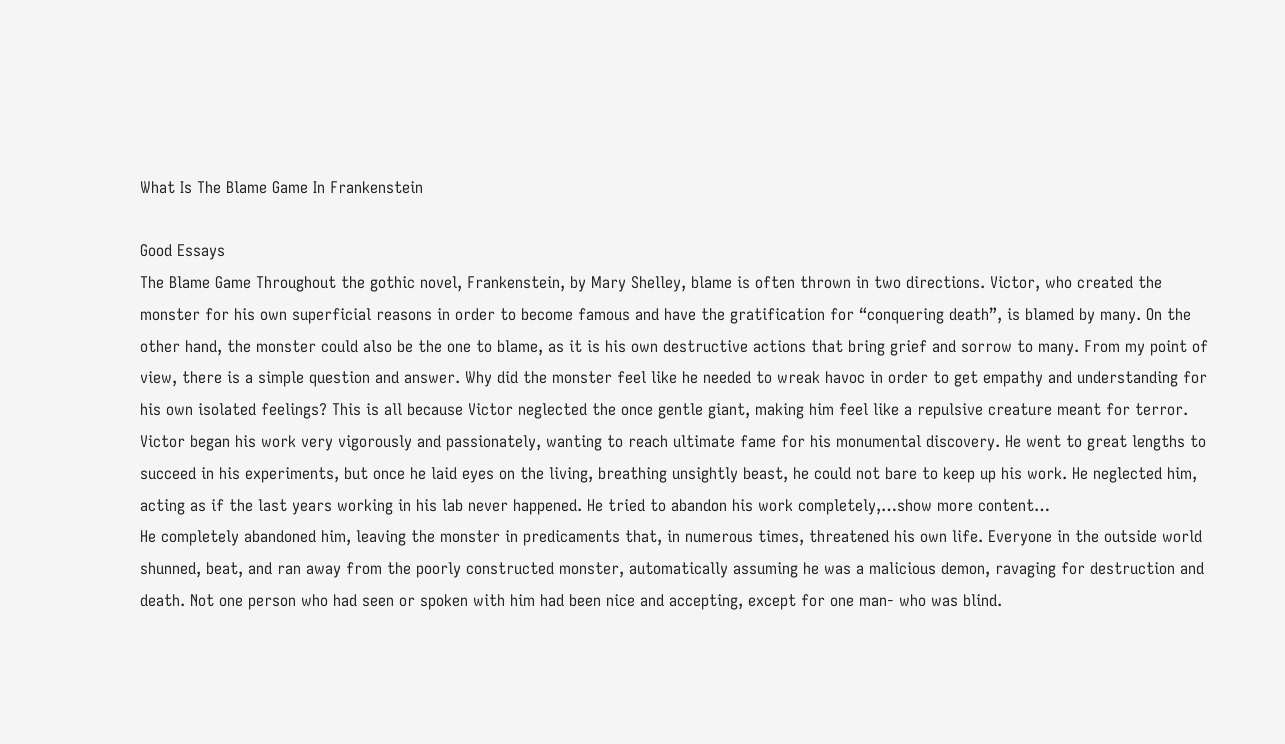What Is The Blame Game In Frankenstein

Good Essays
The Blame Game Throughout the gothic novel, Frankenstein, by Mary Shelley, blame is often thrown in two directions. Victor, who created the monster for his own superficial reasons in order to become famous and have the gratification for “conquering death”, is blamed by many. On the other hand, the monster could also be the one to blame, as it is his own destructive actions that bring grief and sorrow to many. From my point of view, there is a simple question and answer. Why did the monster feel like he needed to wreak havoc in order to get empathy and understanding for his own isolated feelings? This is all because Victor neglected the once gentle giant, making him feel like a repulsive creature meant for terror. Victor began his work very vigorously and passionately, wanting to reach ultimate fame for his monumental discovery. He went to great lengths to succeed in his experiments, but once he laid eyes on the living, breathing unsightly beast, he could not bare to keep up his work. He neglected him, acting as if the last years working in his lab never happened. He tried to abandon his work completely,…show more content…
He completely abandoned him, leaving the monster in predicaments that, in numerous times, threatened his own life. Everyone in the outside world shunned, beat, and ran away from the poorly constructed monster, automatically assuming he was a malicious demon, ravaging for destruction and death. Not one person who had seen or spoken with him had been nice and accepting, except for one man- who was blind.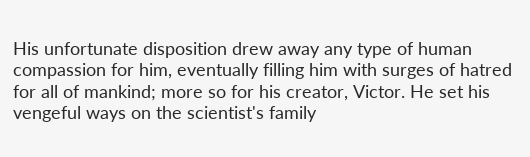His unfortunate disposition drew away any type of human compassion for him, eventually filling him with surges of hatred for all of mankind; more so for his creator, Victor. He set his vengeful ways on the scientist's family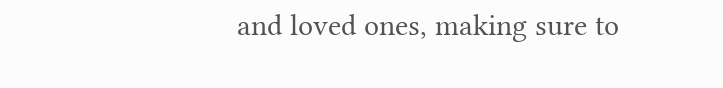and loved ones, making sure to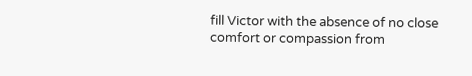fill Victor with the absence of no close comfort or compassion from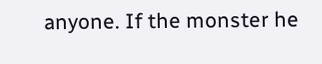anyone. If the monster he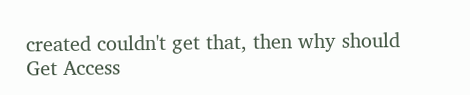created couldn't get that, then why should
Get Access